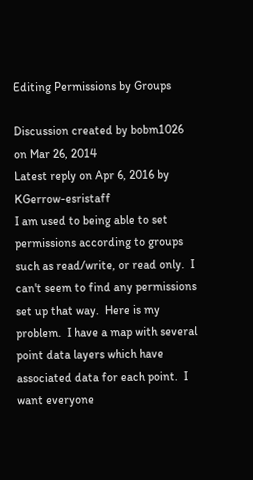Editing Permissions by Groups

Discussion created by bobm1026 on Mar 26, 2014
Latest reply on Apr 6, 2016 by KGerrow-esristaff
I am used to being able to set permissions according to groups such as read/write, or read only.  I can't seem to find any permissions set up that way.  Here is my problem.  I have a map with several point data layers which have associated data for each point.  I want everyone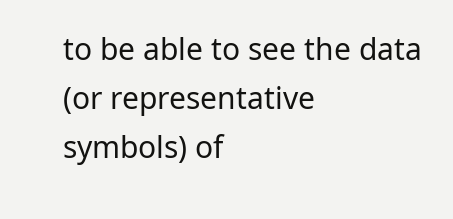to be able to see the data (or representative symbols) of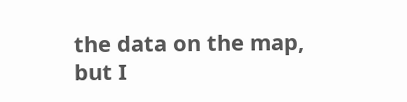the data on the map, but I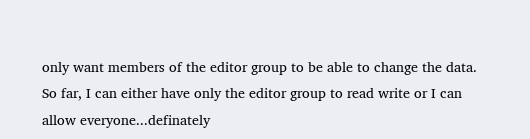only want members of the editor group to be able to change the data.  So far, I can either have only the editor group to read write or I can allow everyone...definately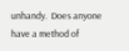unhandy.  Does anyone have a method of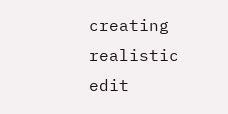creating realistic edit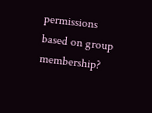permissions based on group membership?